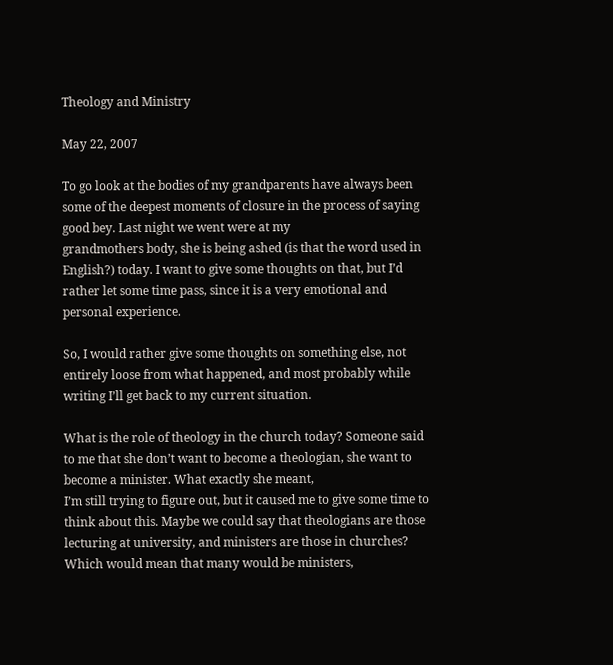Theology and Ministry

May 22, 2007

To go look at the bodies of my grandparents have always been some of the deepest moments of closure in the process of saying good bey. Last night we went were at my
grandmothers body, she is being ashed (is that the word used in English?) today. I want to give some thoughts on that, but I’d rather let some time pass, since it is a very emotional and personal experience.

So, I would rather give some thoughts on something else, not entirely loose from what happened, and most probably while writing I’ll get back to my current situation.

What is the role of theology in the church today? Someone said to me that she don’t want to become a theologian, she want to become a minister. What exactly she meant,
I’m still trying to figure out, but it caused me to give some time to think about this. Maybe we could say that theologians are those lecturing at university, and ministers are those in churches? Which would mean that many would be ministers,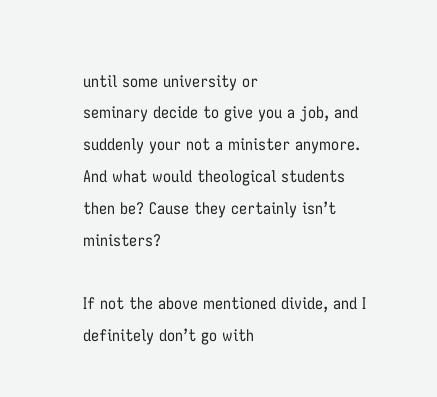until some university or
seminary decide to give you a job, and suddenly your not a minister anymore. And what would theological students then be? Cause they certainly isn’t ministers?

If not the above mentioned divide, and I definitely don’t go with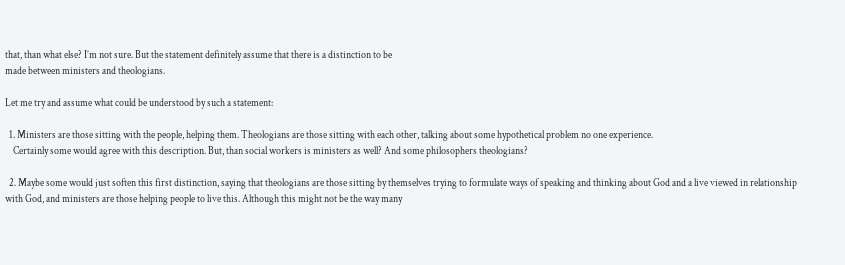that, than what else? I’m not sure. But the statement definitely assume that there is a distinction to be
made between ministers and theologians.

Let me try and assume what could be understood by such a statement:

  1. Ministers are those sitting with the people, helping them. Theologians are those sitting with each other, talking about some hypothetical problem no one experience.
    Certainly some would agree with this description. But, than social workers is ministers as well? And some philosophers theologians?

  2. Maybe some would just soften this first distinction, saying that theologians are those sitting by themselves trying to formulate ways of speaking and thinking about God and a live viewed in relationship with God, and ministers are those helping people to live this. Although this might not be the way many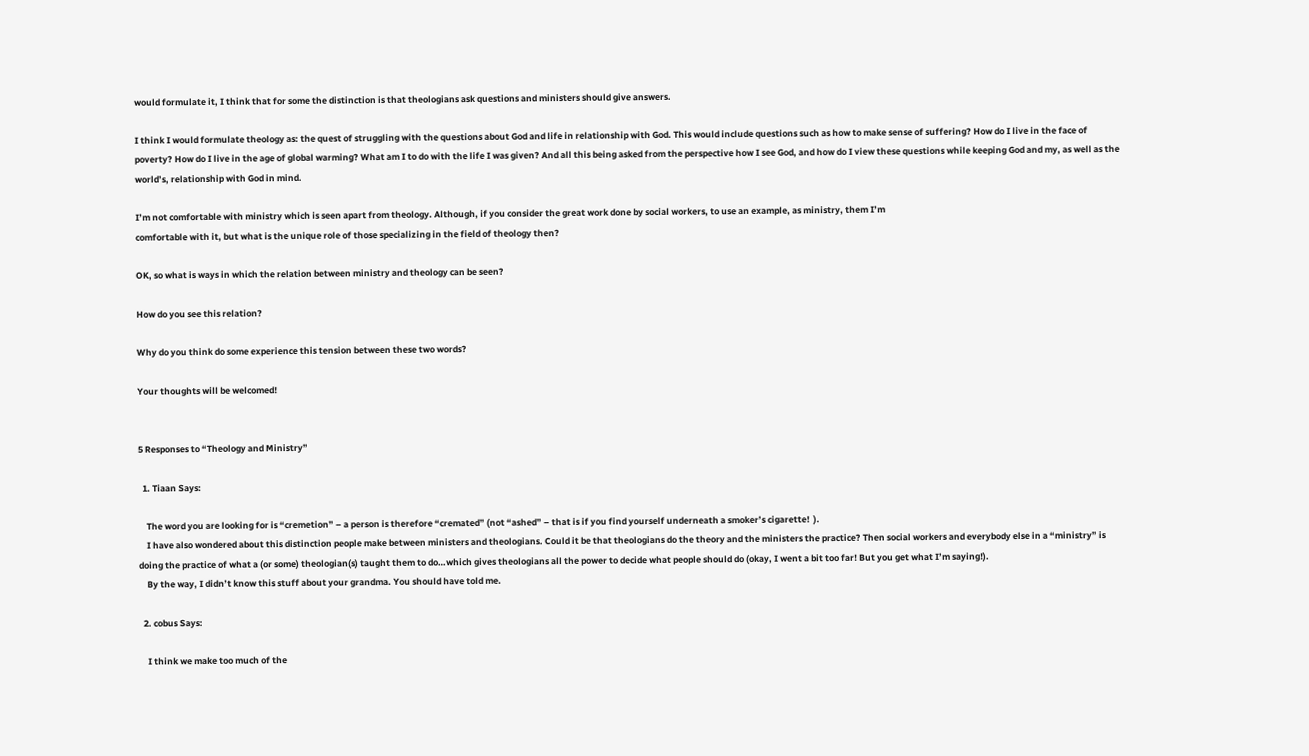would formulate it, I think that for some the distinction is that theologians ask questions and ministers should give answers.

I think I would formulate theology as: the quest of struggling with the questions about God and life in relationship with God. This would include questions such as how to make sense of suffering? How do I live in the face of poverty? How do I live in the age of global warming? What am I to do with the life I was given? And all this being asked from the perspective how I see God, and how do I view these questions while keeping God and my, as well as the world’s, relationship with God in mind.

I’m not comfortable with ministry which is seen apart from theology. Although, if you consider the great work done by social workers, to use an example, as ministry, them I’m
comfortable with it, but what is the unique role of those specializing in the field of theology then?

OK, so what is ways in which the relation between ministry and theology can be seen?

How do you see this relation?

Why do you think do some experience this tension between these two words?

Your thoughts will be welcomed!


5 Responses to “Theology and Ministry”

  1. Tiaan Says:

    The word you are looking for is “cremetion” – a person is therefore “cremated” (not “ashed” – that is if you find yourself underneath a smoker’s cigarette!  ).
    I have also wondered about this distinction people make between ministers and theologians. Could it be that theologians do the theory and the ministers the practice? Then social workers and everybody else in a “ministry” is doing the practice of what a (or some) theologian(s) taught them to do…which gives theologians all the power to decide what people should do (okay, I went a bit too far! But you get what I’m saying!).
    By the way, I didn’t know this stuff about your grandma. You should have told me.

  2. cobus Says:

    I think we make too much of the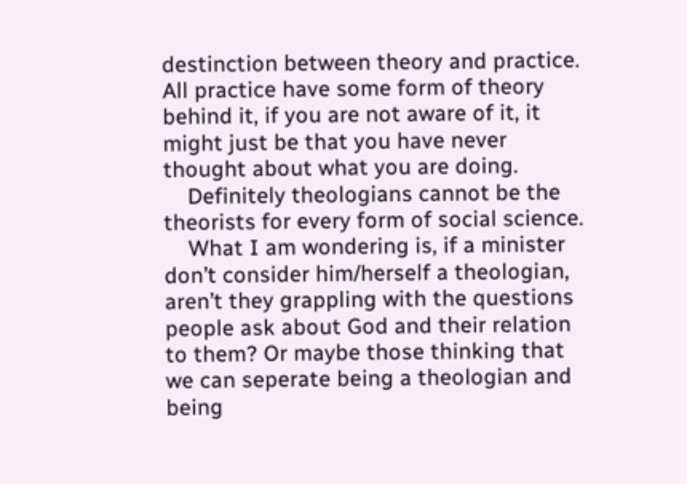destinction between theory and practice. All practice have some form of theory behind it, if you are not aware of it, it might just be that you have never thought about what you are doing.
    Definitely theologians cannot be the theorists for every form of social science.
    What I am wondering is, if a minister don’t consider him/herself a theologian, aren’t they grappling with the questions people ask about God and their relation to them? Or maybe those thinking that we can seperate being a theologian and being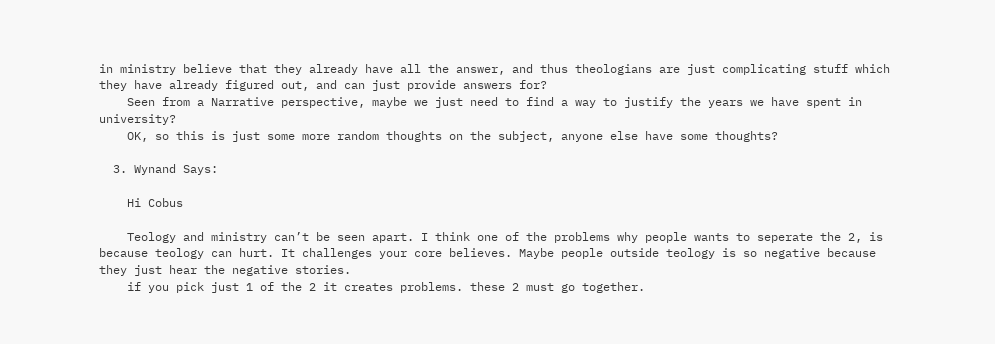in ministry believe that they already have all the answer, and thus theologians are just complicating stuff which they have already figured out, and can just provide answers for?
    Seen from a Narrative perspective, maybe we just need to find a way to justify the years we have spent in university?
    OK, so this is just some more random thoughts on the subject, anyone else have some thoughts?

  3. Wynand Says:

    Hi Cobus

    Teology and ministry can’t be seen apart. I think one of the problems why people wants to seperate the 2, is because teology can hurt. It challenges your core believes. Maybe people outside teology is so negative because they just hear the negative stories.
    if you pick just 1 of the 2 it creates problems. these 2 must go together.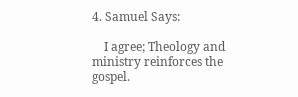4. Samuel Says:

    I agree; Theology and ministry reinforces the gospel.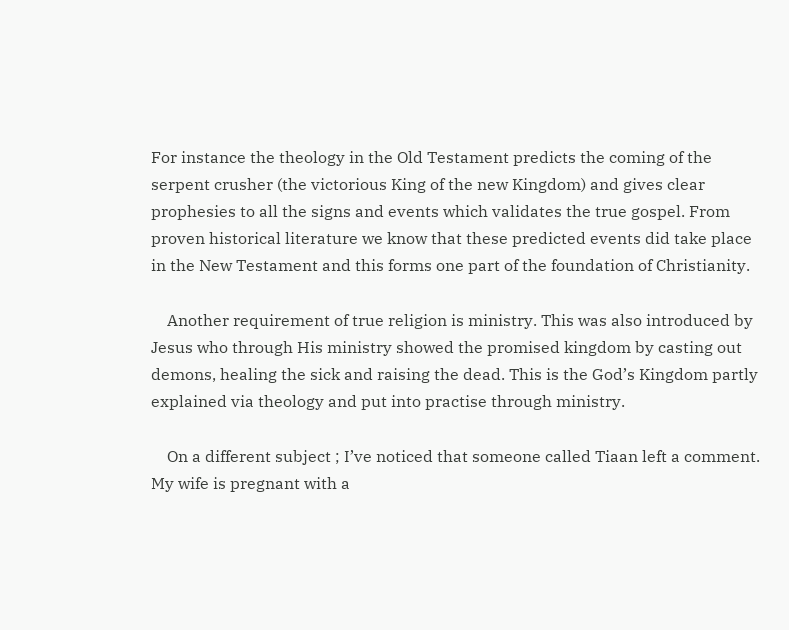For instance the theology in the Old Testament predicts the coming of the serpent crusher (the victorious King of the new Kingdom) and gives clear prophesies to all the signs and events which validates the true gospel. From proven historical literature we know that these predicted events did take place in the New Testament and this forms one part of the foundation of Christianity.

    Another requirement of true religion is ministry. This was also introduced by Jesus who through His ministry showed the promised kingdom by casting out demons, healing the sick and raising the dead. This is the God’s Kingdom partly explained via theology and put into practise through ministry.

    On a different subject ; I’ve noticed that someone called Tiaan left a comment. My wife is pregnant with a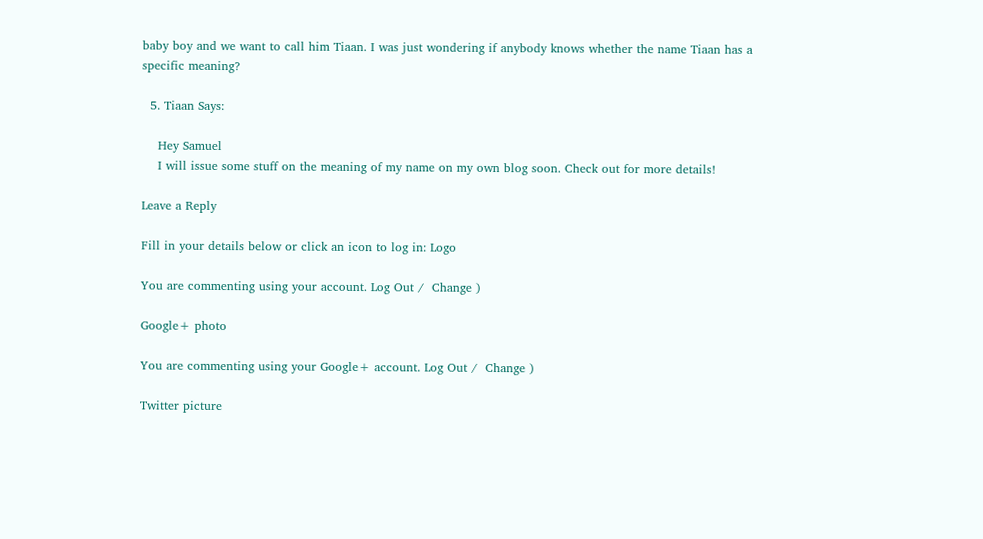baby boy and we want to call him Tiaan. I was just wondering if anybody knows whether the name Tiaan has a specific meaning?

  5. Tiaan Says:

    Hey Samuel
    I will issue some stuff on the meaning of my name on my own blog soon. Check out for more details!

Leave a Reply

Fill in your details below or click an icon to log in: Logo

You are commenting using your account. Log Out /  Change )

Google+ photo

You are commenting using your Google+ account. Log Out /  Change )

Twitter picture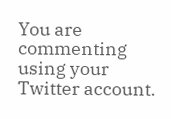You are commenting using your Twitter account.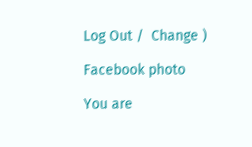Log Out /  Change )

Facebook photo

You are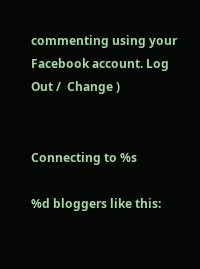commenting using your Facebook account. Log Out /  Change )


Connecting to %s

%d bloggers like this: